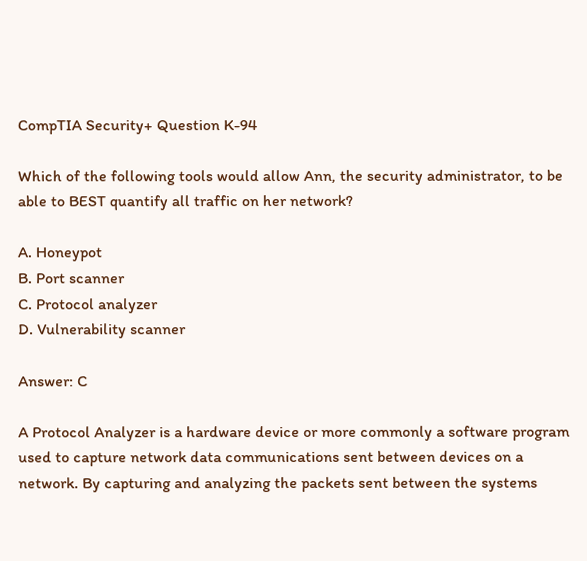CompTIA Security+ Question K-94

Which of the following tools would allow Ann, the security administrator, to be able to BEST quantify all traffic on her network?

A. Honeypot
B. Port scanner
C. Protocol analyzer
D. Vulnerability scanner

Answer: C

A Protocol Analyzer is a hardware device or more commonly a software program used to capture network data communications sent between devices on a network. By capturing and analyzing the packets sent between the systems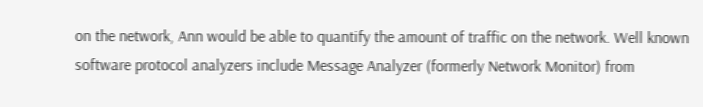on the network, Ann would be able to quantify the amount of traffic on the network. Well known software protocol analyzers include Message Analyzer (formerly Network Monitor) from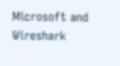Microsoft and Wireshark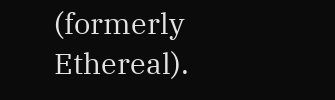(formerly Ethereal).